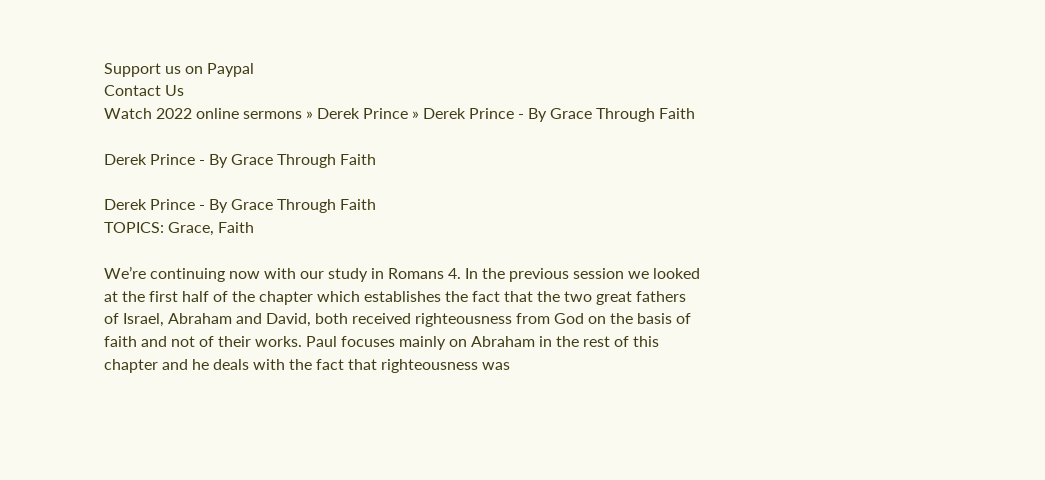Support us on Paypal
Contact Us
Watch 2022 online sermons » Derek Prince » Derek Prince - By Grace Through Faith

Derek Prince - By Grace Through Faith

Derek Prince - By Grace Through Faith
TOPICS: Grace, Faith

We’re continuing now with our study in Romans 4. In the previous session we looked at the first half of the chapter which establishes the fact that the two great fathers of Israel, Abraham and David, both received righteousness from God on the basis of faith and not of their works. Paul focuses mainly on Abraham in the rest of this chapter and he deals with the fact that righteousness was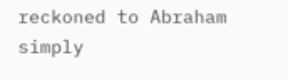reckoned to Abraham simply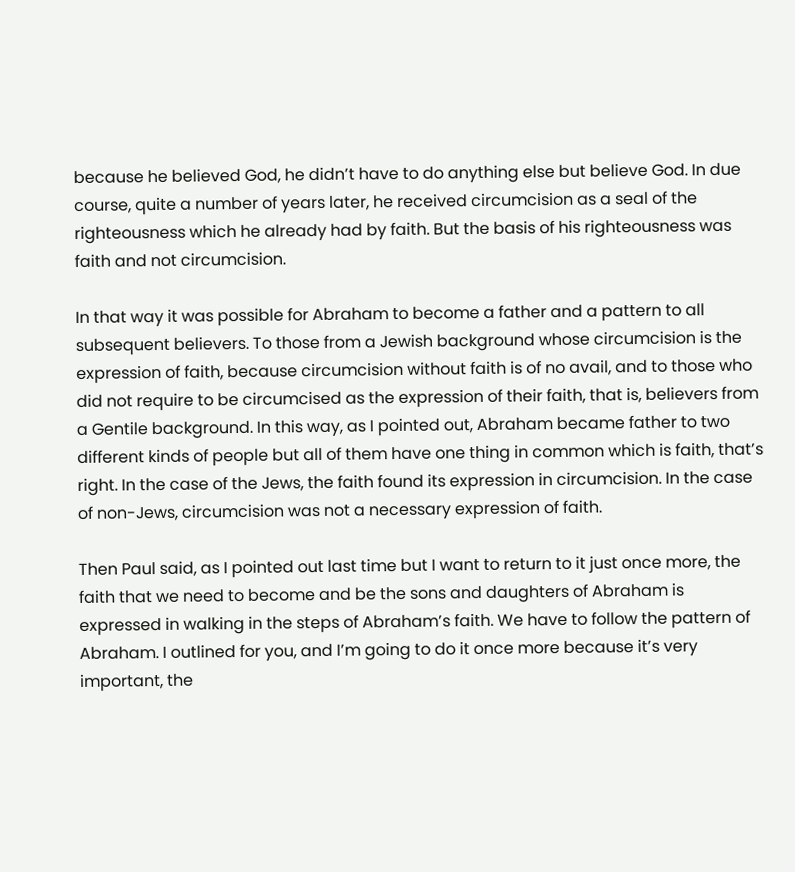because he believed God, he didn’t have to do anything else but believe God. In due course, quite a number of years later, he received circumcision as a seal of the righteousness which he already had by faith. But the basis of his righteousness was faith and not circumcision.

In that way it was possible for Abraham to become a father and a pattern to all subsequent believers. To those from a Jewish background whose circumcision is the expression of faith, because circumcision without faith is of no avail, and to those who did not require to be circumcised as the expression of their faith, that is, believers from a Gentile background. In this way, as I pointed out, Abraham became father to two different kinds of people but all of them have one thing in common which is faith, that’s right. In the case of the Jews, the faith found its expression in circumcision. In the case of non-Jews, circumcision was not a necessary expression of faith.

Then Paul said, as I pointed out last time but I want to return to it just once more, the faith that we need to become and be the sons and daughters of Abraham is expressed in walking in the steps of Abraham’s faith. We have to follow the pattern of Abraham. I outlined for you, and I’m going to do it once more because it’s very important, the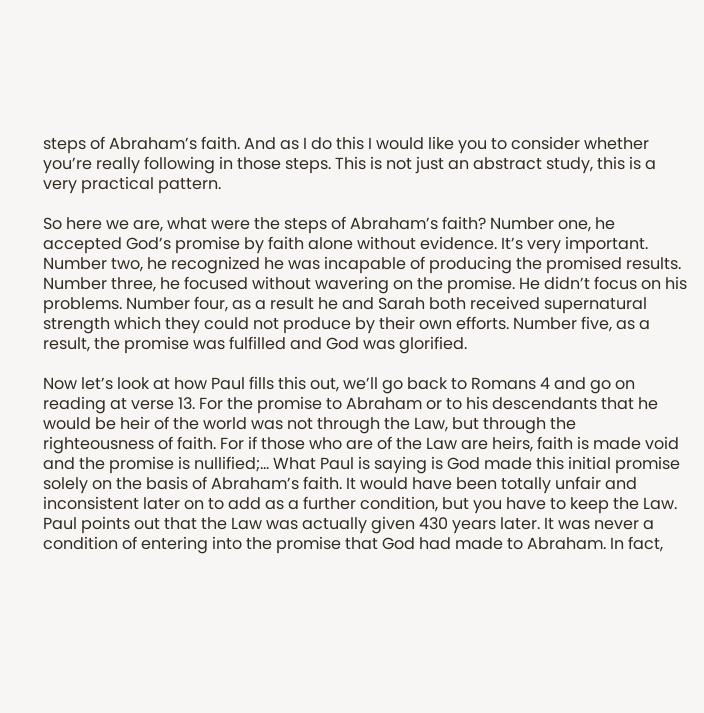steps of Abraham’s faith. And as I do this I would like you to consider whether you’re really following in those steps. This is not just an abstract study, this is a very practical pattern.

So here we are, what were the steps of Abraham’s faith? Number one, he accepted God’s promise by faith alone without evidence. It’s very important. Number two, he recognized he was incapable of producing the promised results. Number three, he focused without wavering on the promise. He didn’t focus on his problems. Number four, as a result he and Sarah both received supernatural strength which they could not produce by their own efforts. Number five, as a result, the promise was fulfilled and God was glorified.

Now let’s look at how Paul fills this out, we’ll go back to Romans 4 and go on reading at verse 13. For the promise to Abraham or to his descendants that he would be heir of the world was not through the Law, but through the righteousness of faith. For if those who are of the Law are heirs, faith is made void and the promise is nullified;... What Paul is saying is God made this initial promise solely on the basis of Abraham’s faith. It would have been totally unfair and inconsistent later on to add as a further condition, but you have to keep the Law. Paul points out that the Law was actually given 430 years later. It was never a condition of entering into the promise that God had made to Abraham. In fact,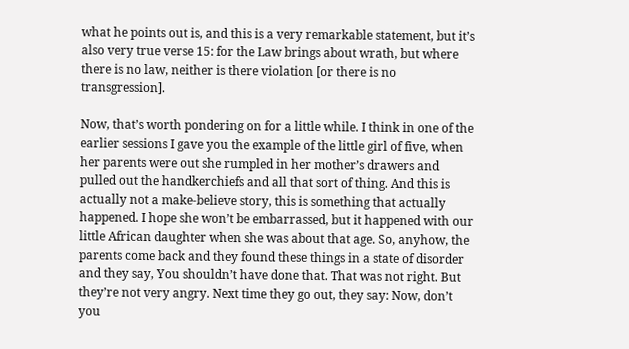what he points out is, and this is a very remarkable statement, but it’s also very true verse 15: for the Law brings about wrath, but where there is no law, neither is there violation [or there is no transgression].

Now, that’s worth pondering on for a little while. I think in one of the earlier sessions I gave you the example of the little girl of five, when her parents were out she rumpled in her mother’s drawers and pulled out the handkerchiefs and all that sort of thing. And this is actually not a make-believe story, this is something that actually happened. I hope she won’t be embarrassed, but it happened with our little African daughter when she was about that age. So, anyhow, the parents come back and they found these things in a state of disorder and they say, You shouldn’t have done that. That was not right. But they’re not very angry. Next time they go out, they say: Now, don’t you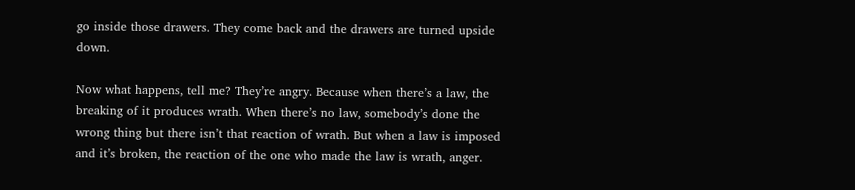go inside those drawers. They come back and the drawers are turned upside down.

Now what happens, tell me? They’re angry. Because when there’s a law, the breaking of it produces wrath. When there’s no law, somebody’s done the wrong thing but there isn’t that reaction of wrath. But when a law is imposed and it’s broken, the reaction of the one who made the law is wrath, anger.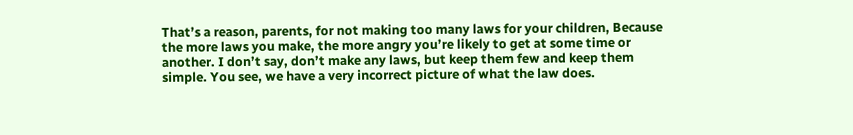That’s a reason, parents, for not making too many laws for your children, Because the more laws you make, the more angry you’re likely to get at some time or another. I don’t say, don’t make any laws, but keep them few and keep them simple. You see, we have a very incorrect picture of what the law does.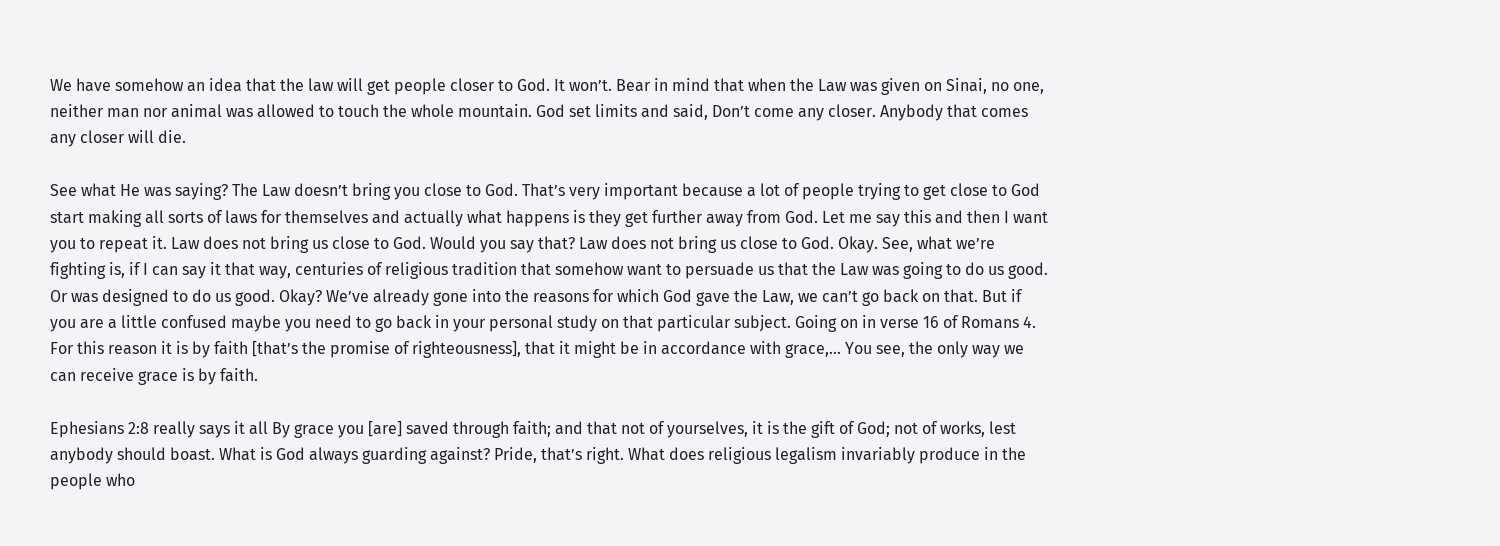We have somehow an idea that the law will get people closer to God. It won’t. Bear in mind that when the Law was given on Sinai, no one, neither man nor animal was allowed to touch the whole mountain. God set limits and said, Don’t come any closer. Anybody that comes any closer will die.

See what He was saying? The Law doesn’t bring you close to God. That’s very important because a lot of people trying to get close to God start making all sorts of laws for themselves and actually what happens is they get further away from God. Let me say this and then I want you to repeat it. Law does not bring us close to God. Would you say that? Law does not bring us close to God. Okay. See, what we’re fighting is, if I can say it that way, centuries of religious tradition that somehow want to persuade us that the Law was going to do us good. Or was designed to do us good. Okay? We’ve already gone into the reasons for which God gave the Law, we can’t go back on that. But if you are a little confused maybe you need to go back in your personal study on that particular subject. Going on in verse 16 of Romans 4. For this reason it is by faith [that’s the promise of righteousness], that it might be in accordance with grace,... You see, the only way we can receive grace is by faith.

Ephesians 2:8 really says it all By grace you [are] saved through faith; and that not of yourselves, it is the gift of God; not of works, lest anybody should boast. What is God always guarding against? Pride, that’s right. What does religious legalism invariably produce in the people who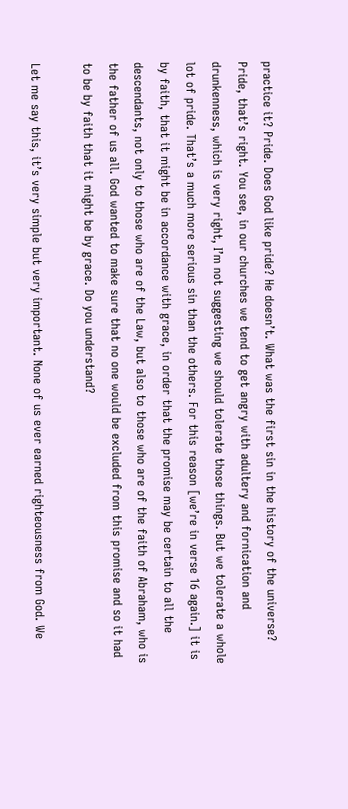practice it? Pride. Does God like pride? He doesn’t. What was the first sin in the history of the universe? Pride, that’s right. You see, in our churches we tend to get angry with adultery and fornication and drunkenness, which is very right, I’m not suggesting we should tolerate those things. But we tolerate a whole lot of pride. That’s a much more serious sin than the others. For this reason [we’re in verse 16 again.] it is by faith, that it might be in accordance with grace, in order that the promise may be certain to all the descendants, not only to those who are of the Law, but also to those who are of the faith of Abraham, who is the father of us all. God wanted to make sure that no one would be excluded from this promise and so it had to be by faith that it might be by grace. Do you understand?

Let me say this, it’s very simple but very important. None of us ever earned righteousness from God. We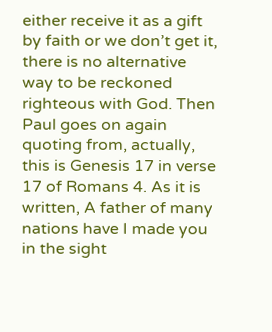either receive it as a gift by faith or we don’t get it, there is no alternative way to be reckoned righteous with God. Then Paul goes on again quoting from, actually, this is Genesis 17 in verse 17 of Romans 4. As it is written, A father of many nations have I made you in the sight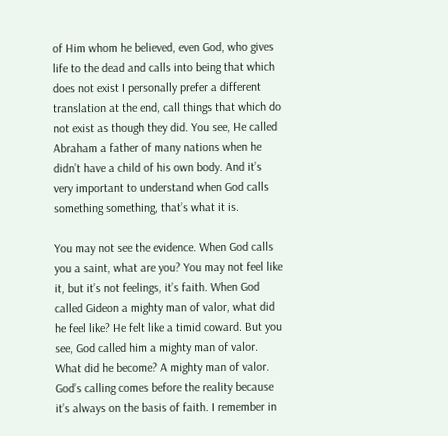of Him whom he believed, even God, who gives life to the dead and calls into being that which does not exist I personally prefer a different translation at the end, call things that which do not exist as though they did. You see, He called Abraham a father of many nations when he didn’t have a child of his own body. And it’s very important to understand when God calls something something, that’s what it is.

You may not see the evidence. When God calls you a saint, what are you? You may not feel like it, but it’s not feelings, it’s faith. When God called Gideon a mighty man of valor, what did he feel like? He felt like a timid coward. But you see, God called him a mighty man of valor. What did he become? A mighty man of valor. God’s calling comes before the reality because it’s always on the basis of faith. I remember in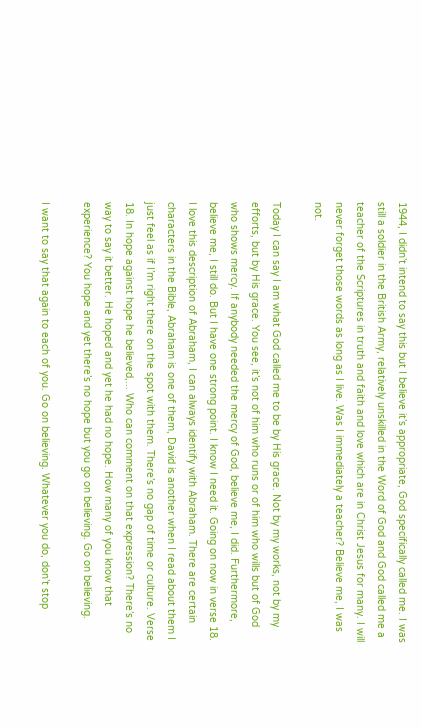1944, I didn’t intend to say this but I believe it’s appropriate, God specifically called me. I was still a soldier in the British Army, relatively unskilled in the Word of God and God called me a teacher of the Scriptures in truth and faith and love which are in Christ Jesus for many. I will never forget those words as long as I live. Was I immediately a teacher? Believe me, I was not.

Today I can say I am what God called me to be by His grace. Not by my works, not by my efforts, but by His grace. You see, it’s not of him who runs or of him who wills but of God who shows mercy. If anybody needed the mercy of God, believe me, I did. Furthermore, believe me, I still do. But I have one strong point. I know I need it. Going on now in verse 18. I love this description of Abraham, I can always identify with Abraham. There are certain characters in the Bible, Abraham is one of them, David is another when I read about them I just feel as if I’m right there on the spot with them. There’s no gap of time or culture. Verse 18. In hope against hope he believed,... Who can comment on that expression? There’s no way to say it better. He hoped and yet he had no hope. How many of you know that experience? You hope and yet there’s no hope but you go on believing. Go on believing.

I want to say that again to each of you. Go on believing. Whatever you do, don’t stop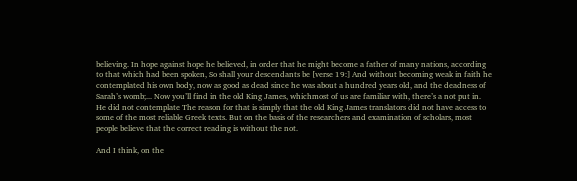believing. In hope against hope he believed, in order that he might become a father of many nations, according to that which had been spoken, So shall your descendants be [verse 19:] And without becoming weak in faith he contemplated his own body, now as good as dead since he was about a hundred years old, and the deadness of Sarah’s womb;... Now you’ll find in the old King James, whichmost of us are familiar with, there’s a not put in. He did not contemplate The reason for that is simply that the old King James translators did not have access to some of the most reliable Greek texts. But on the basis of the researchers and examination of scholars, most people believe that the correct reading is without the not.

And I think, on the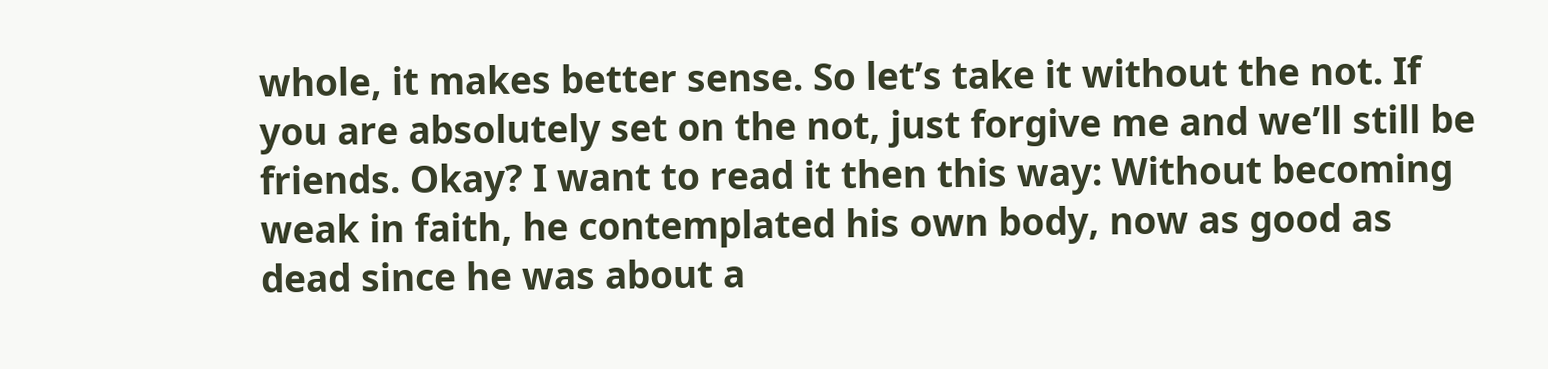whole, it makes better sense. So let’s take it without the not. If you are absolutely set on the not, just forgive me and we’ll still be friends. Okay? I want to read it then this way: Without becoming weak in faith, he contemplated his own body, now as good as dead since he was about a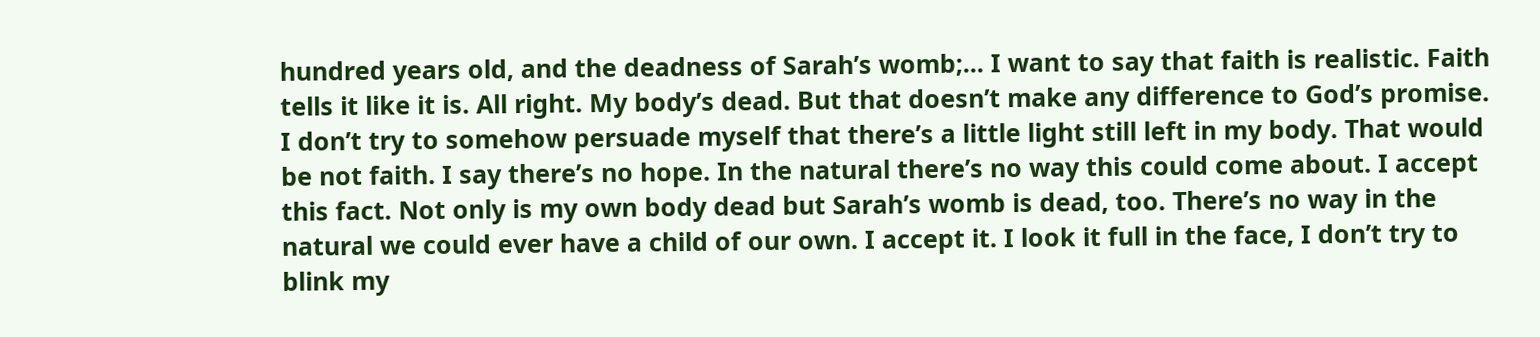hundred years old, and the deadness of Sarah’s womb;... I want to say that faith is realistic. Faith tells it like it is. All right. My body’s dead. But that doesn’t make any difference to God’s promise. I don’t try to somehow persuade myself that there’s a little light still left in my body. That would be not faith. I say there’s no hope. In the natural there’s no way this could come about. I accept this fact. Not only is my own body dead but Sarah’s womb is dead, too. There’s no way in the natural we could ever have a child of our own. I accept it. I look it full in the face, I don’t try to blink my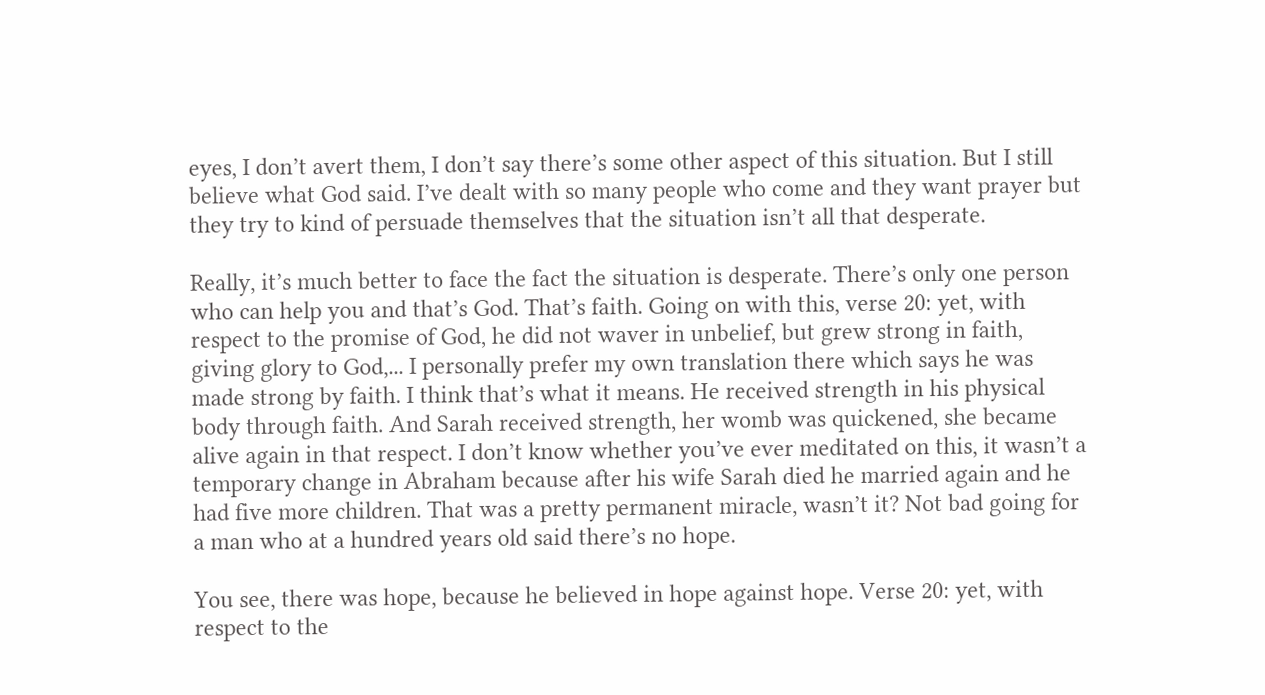eyes, I don’t avert them, I don’t say there’s some other aspect of this situation. But I still believe what God said. I’ve dealt with so many people who come and they want prayer but they try to kind of persuade themselves that the situation isn’t all that desperate.

Really, it’s much better to face the fact the situation is desperate. There’s only one person who can help you and that’s God. That’s faith. Going on with this, verse 20: yet, with respect to the promise of God, he did not waver in unbelief, but grew strong in faith, giving glory to God,... I personally prefer my own translation there which says he was made strong by faith. I think that’s what it means. He received strength in his physical body through faith. And Sarah received strength, her womb was quickened, she became alive again in that respect. I don’t know whether you’ve ever meditated on this, it wasn’t a temporary change in Abraham because after his wife Sarah died he married again and he had five more children. That was a pretty permanent miracle, wasn’t it? Not bad going for a man who at a hundred years old said there’s no hope.

You see, there was hope, because he believed in hope against hope. Verse 20: yet, with respect to the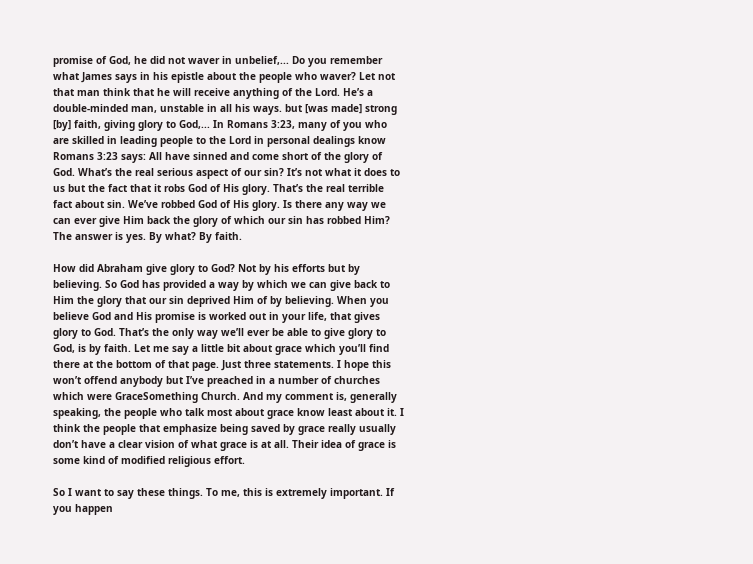promise of God, he did not waver in unbelief,... Do you remember what James says in his epistle about the people who waver? Let not that man think that he will receive anything of the Lord. He’s a double-minded man, unstable in all his ways. but [was made] strong [by] faith, giving glory to God,... In Romans 3:23, many of you who are skilled in leading people to the Lord in personal dealings know Romans 3:23 says: All have sinned and come short of the glory of God. What’s the real serious aspect of our sin? It’s not what it does to us but the fact that it robs God of His glory. That’s the real terrible fact about sin. We’ve robbed God of His glory. Is there any way we can ever give Him back the glory of which our sin has robbed Him? The answer is yes. By what? By faith.

How did Abraham give glory to God? Not by his efforts but by believing. So God has provided a way by which we can give back to Him the glory that our sin deprived Him of by believing. When you believe God and His promise is worked out in your life, that gives glory to God. That’s the only way we’ll ever be able to give glory to God, is by faith. Let me say a little bit about grace which you’ll find there at the bottom of that page. Just three statements. I hope this won’t offend anybody but I’ve preached in a number of churches which were GraceSomething Church. And my comment is, generally speaking, the people who talk most about grace know least about it. I think the people that emphasize being saved by grace really usually don’t have a clear vision of what grace is at all. Their idea of grace is some kind of modified religious effort.

So I want to say these things. To me, this is extremely important. If you happen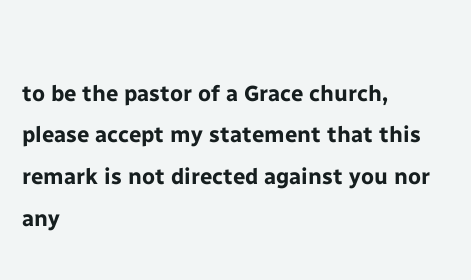to be the pastor of a Grace church, please accept my statement that this remark is not directed against you nor any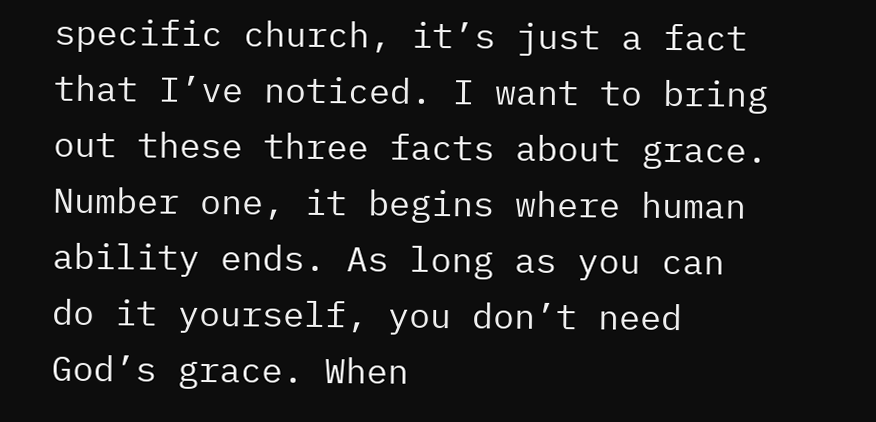specific church, it’s just a fact that I’ve noticed. I want to bring out these three facts about grace. Number one, it begins where human ability ends. As long as you can do it yourself, you don’t need God’s grace. When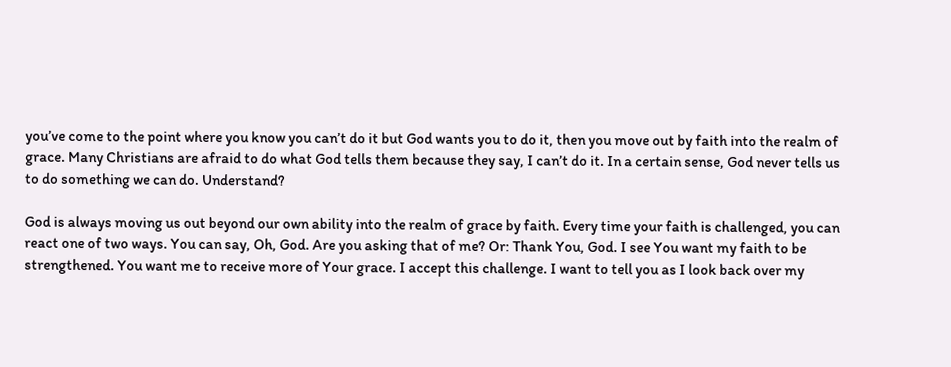you’ve come to the point where you know you can’t do it but God wants you to do it, then you move out by faith into the realm of grace. Many Christians are afraid to do what God tells them because they say, I can’t do it. In a certain sense, God never tells us to do something we can do. Understand?

God is always moving us out beyond our own ability into the realm of grace by faith. Every time your faith is challenged, you can react one of two ways. You can say, Oh, God. Are you asking that of me? Or: Thank You, God. I see You want my faith to be strengthened. You want me to receive more of Your grace. I accept this challenge. I want to tell you as I look back over my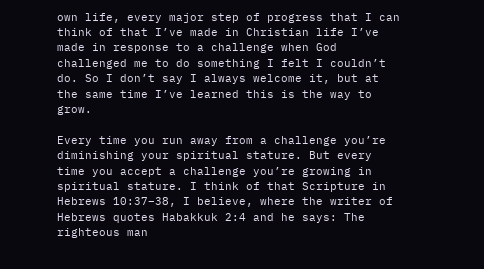own life, every major step of progress that I can think of that I’ve made in Christian life I’ve made in response to a challenge when God challenged me to do something I felt I couldn’t do. So I don’t say I always welcome it, but at the same time I’ve learned this is the way to grow.

Every time you run away from a challenge you’re diminishing your spiritual stature. But every time you accept a challenge you’re growing in spiritual stature. I think of that Scripture in Hebrews 10:37–38, I believe, where the writer of Hebrews quotes Habakkuk 2:4 and he says: The righteous man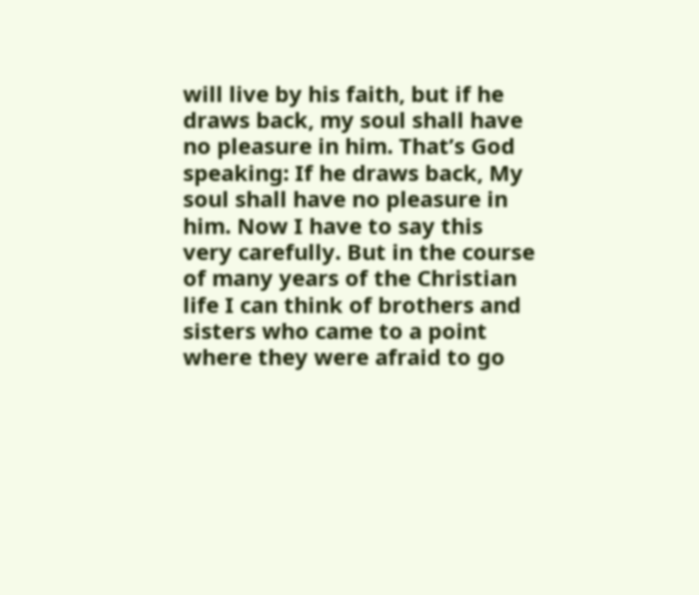will live by his faith, but if he draws back, my soul shall have no pleasure in him. That’s God speaking: If he draws back, My soul shall have no pleasure in him. Now I have to say this very carefully. But in the course of many years of the Christian life I can think of brothers and sisters who came to a point where they were afraid to go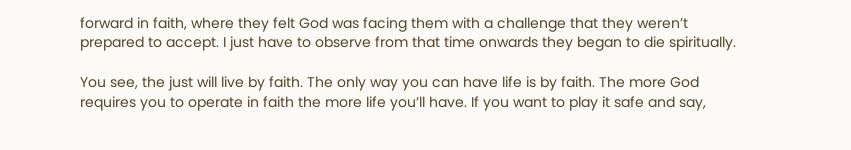forward in faith, where they felt God was facing them with a challenge that they weren’t prepared to accept. I just have to observe from that time onwards they began to die spiritually.

You see, the just will live by faith. The only way you can have life is by faith. The more God requires you to operate in faith the more life you’ll have. If you want to play it safe and say,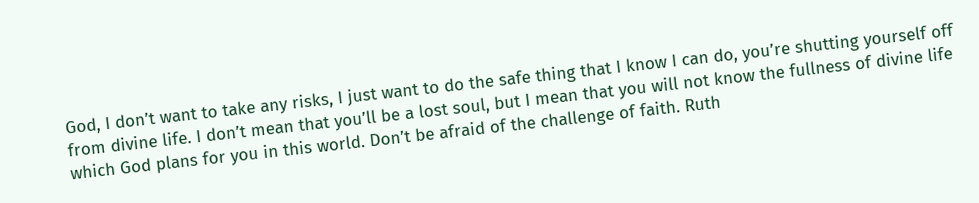God, I don’t want to take any risks, I just want to do the safe thing that I know I can do, you’re shutting yourself off from divine life. I don’t mean that you’ll be a lost soul, but I mean that you will not know the fullness of divine life which God plans for you in this world. Don’t be afraid of the challenge of faith. Ruth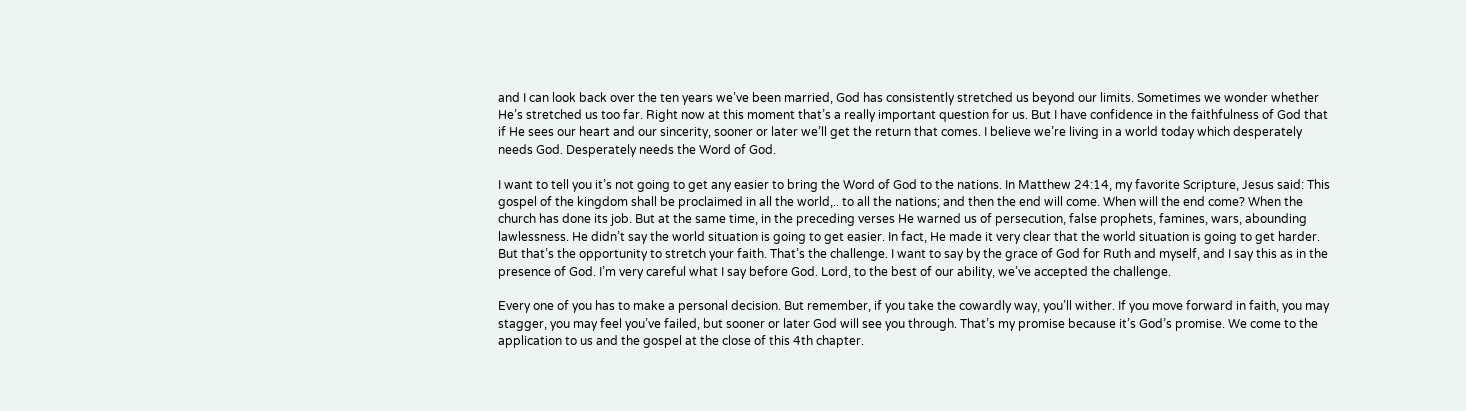and I can look back over the ten years we’ve been married, God has consistently stretched us beyond our limits. Sometimes we wonder whether He’s stretched us too far. Right now at this moment that’s a really important question for us. But I have confidence in the faithfulness of God that if He sees our heart and our sincerity, sooner or later we’ll get the return that comes. I believe we’re living in a world today which desperately needs God. Desperately needs the Word of God.

I want to tell you it’s not going to get any easier to bring the Word of God to the nations. In Matthew 24:14, my favorite Scripture, Jesus said: This gospel of the kingdom shall be proclaimed in all the world,.. to all the nations; and then the end will come. When will the end come? When the church has done its job. But at the same time, in the preceding verses He warned us of persecution, false prophets, famines, wars, abounding lawlessness. He didn’t say the world situation is going to get easier. In fact, He made it very clear that the world situation is going to get harder. But that’s the opportunity to stretch your faith. That’s the challenge. I want to say by the grace of God for Ruth and myself, and I say this as in the presence of God. I’m very careful what I say before God. Lord, to the best of our ability, we’ve accepted the challenge.

Every one of you has to make a personal decision. But remember, if you take the cowardly way, you’ll wither. If you move forward in faith, you may stagger, you may feel you’ve failed, but sooner or later God will see you through. That’s my promise because it’s God’s promise. We come to the application to us and the gospel at the close of this 4th chapter.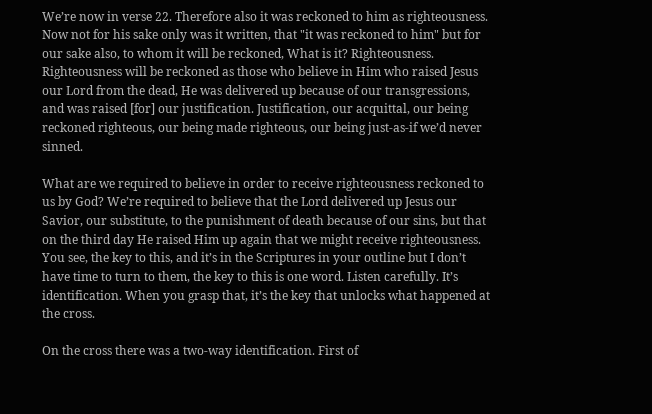We’re now in verse 22. Therefore also it was reckoned to him as righteousness. Now not for his sake only was it written, that "it was reckoned to him" but for our sake also, to whom it will be reckoned, What is it? Righteousness. Righteousness will be reckoned as those who believe in Him who raised Jesus our Lord from the dead, He was delivered up because of our transgressions, and was raised [for] our justification. Justification, our acquittal, our being reckoned righteous, our being made righteous, our being just-as-if we’d never sinned.

What are we required to believe in order to receive righteousness reckoned to us by God? We’re required to believe that the Lord delivered up Jesus our Savior, our substitute, to the punishment of death because of our sins, but that on the third day He raised Him up again that we might receive righteousness. You see, the key to this, and it’s in the Scriptures in your outline but I don’t have time to turn to them, the key to this is one word. Listen carefully. It’s identification. When you grasp that, it’s the key that unlocks what happened at the cross.

On the cross there was a two-way identification. First of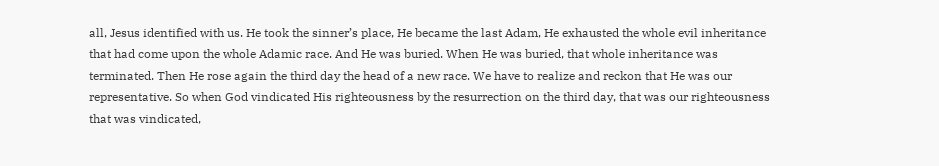all, Jesus identified with us. He took the sinner’s place, He became the last Adam, He exhausted the whole evil inheritance that had come upon the whole Adamic race. And He was buried. When He was buried, that whole inheritance was terminated. Then He rose again the third day the head of a new race. We have to realize and reckon that He was our representative. So when God vindicated His righteousness by the resurrection on the third day, that was our righteousness that was vindicated,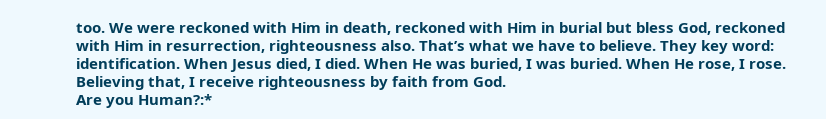too. We were reckoned with Him in death, reckoned with Him in burial but bless God, reckoned with Him in resurrection, righteousness also. That’s what we have to believe. They key word: identification. When Jesus died, I died. When He was buried, I was buried. When He rose, I rose. Believing that, I receive righteousness by faith from God.
Are you Human?:*